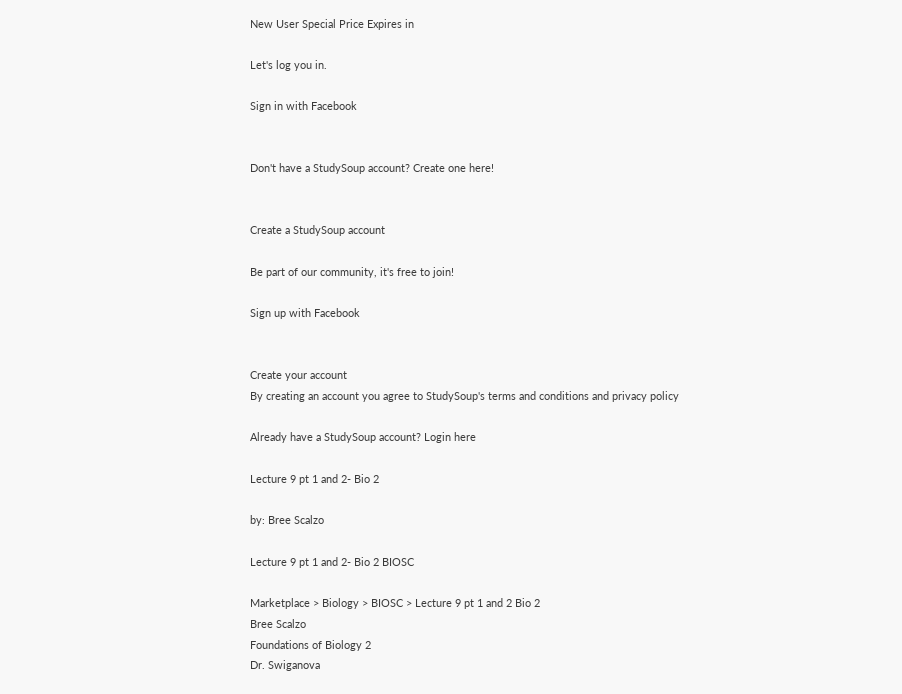New User Special Price Expires in

Let's log you in.

Sign in with Facebook


Don't have a StudySoup account? Create one here!


Create a StudySoup account

Be part of our community, it's free to join!

Sign up with Facebook


Create your account
By creating an account you agree to StudySoup's terms and conditions and privacy policy

Already have a StudySoup account? Login here

Lecture 9 pt 1 and 2- Bio 2

by: Bree Scalzo

Lecture 9 pt 1 and 2- Bio 2 BIOSC

Marketplace > Biology > BIOSC > Lecture 9 pt 1 and 2 Bio 2
Bree Scalzo
Foundations of Biology 2
Dr. Swiganova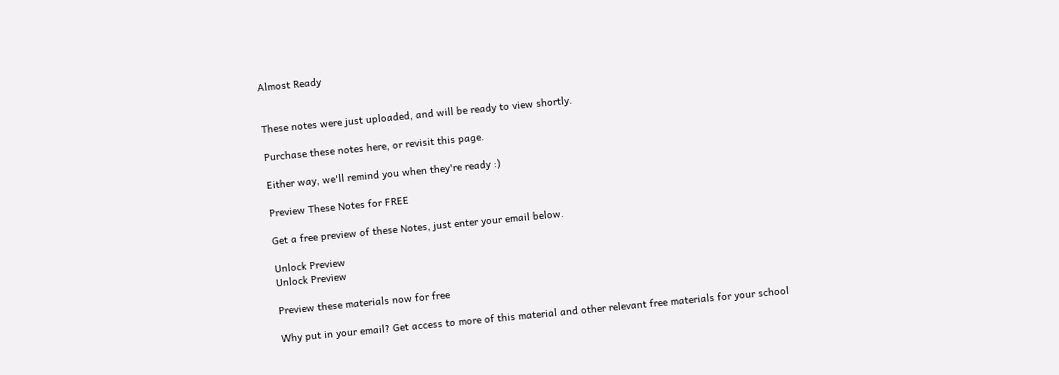Almost Ready


These notes were just uploaded, and will be ready to view shortly.

Purchase these notes here, or revisit this page.

Either way, we'll remind you when they're ready :)

Preview These Notes for FREE

Get a free preview of these Notes, just enter your email below.

Unlock Preview
Unlock Preview

Preview these materials now for free

Why put in your email? Get access to more of this material and other relevant free materials for your school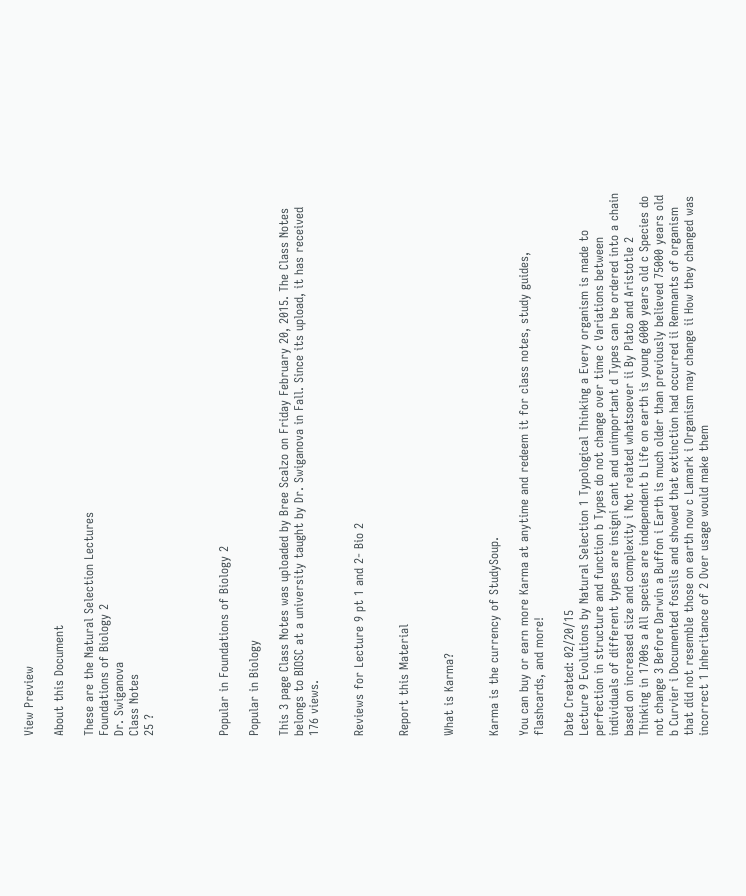View Preview

About this Document

These are the Natural Selection Lectures
Foundations of Biology 2
Dr. Swiganova
Class Notes
25 ?




Popular in Foundations of Biology 2

Popular in Biology

This 3 page Class Notes was uploaded by Bree Scalzo on Friday February 20, 2015. The Class Notes belongs to BIOSC at a university taught by Dr. Swiganova in Fall. Since its upload, it has received 176 views.


Reviews for Lecture 9 pt 1 and 2- Bio 2


Report this Material


What is Karma?


Karma is the currency of StudySoup.

You can buy or earn more Karma at anytime and redeem it for class notes, study guides, flashcards, and more!

Date Created: 02/20/15
Lecture 9 Evolutions by Natural Selection 1 Typological Thinking a Every organism is made to perfection in structure and function b Types do not change over time c Variations between individuals of different types are insigni cant and unimportant d Types can be ordered into a chain based on increased size and complexity i Not related whatsoever ii By Plato and Aristotle 2 Thinking in 1700s a All species are independent b Life on earth is young 6000 years old c Species do not change 3 Before Darwin a Buffon i Earth is much older than previously believed 75000 years old b Curvier i Documented fossils and showed that extinction had occurred ii Remnants of organism that did not resemble those on earth now c Lamark i Organism may change ii How they changed was incorrect 1 Inheritance of 2 Over usage would make them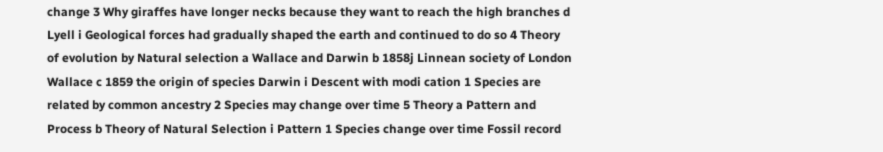change 3 Why giraffes have longer necks because they want to reach the high branches d Lyell i Geological forces had gradually shaped the earth and continued to do so 4 Theory of evolution by Natural selection a Wallace and Darwin b 1858j Linnean society of London Wallace c 1859 the origin of species Darwin i Descent with modi cation 1 Species are related by common ancestry 2 Species may change over time 5 Theory a Pattern and Process b Theory of Natural Selection i Pattern 1 Species change over time Fossil record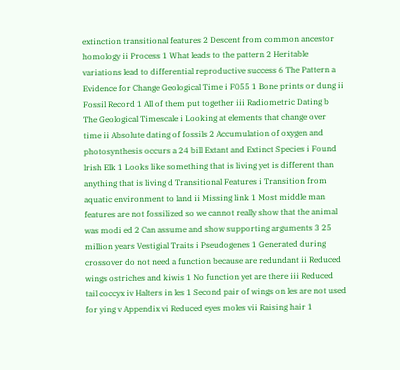extinction transitional features 2 Descent from common ancestor homology ii Process 1 What leads to the pattern 2 Heritable variations lead to differential reproductive success 6 The Pattern a Evidence for Change Geological Time i F055 1 Bone prints or dung ii Fossil Record 1 All of them put together iii Radiometric Dating b The Geological Timescale i Looking at elements that change over time ii Absolute dating of fossils 2 Accumulation of oxygen and photosynthesis occurs a 24 bill Extant and Extinct Species i Found lrish Elk 1 Looks like something that is living yet is different than anything that is living d Transitional Features i Transition from aquatic environment to land ii Missing link 1 Most middle man features are not fossilized so we cannot really show that the animal was modi ed 2 Can assume and show supporting arguments 3 25 million years Vestigial Traits i Pseudogenes 1 Generated during crossover do not need a function because are redundant ii Reduced wings ostriches and kiwis 1 No function yet are there iii Reduced tail coccyx iv Halters in les 1 Second pair of wings on les are not used for ying v Appendix vi Reduced eyes moles vii Raising hair 1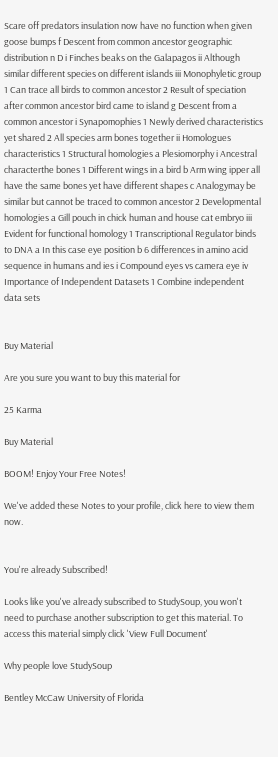Scare off predators insulation now have no function when given goose bumps f Descent from common ancestor geographic distribution n D i Finches beaks on the Galapagos ii Although similar different species on different islands iii Monophyletic group 1 Can trace all birds to common ancestor 2 Result of speciation after common ancestor bird came to island g Descent from a common ancestor i Synapomophies 1 Newly derived characteristics yet shared 2 All species arm bones together ii Homologues characteristics 1 Structural homologies a Plesiomorphy i Ancestral characterthe bones 1 Different wings in a bird b Arm wing ipper all have the same bones yet have different shapes c Analogymay be similar but cannot be traced to common ancestor 2 Developmental homologies a Gill pouch in chick human and house cat embryo iii Evident for functional homology 1 Transcriptional Regulator binds to DNA a In this case eye position b 6 differences in amino acid sequence in humans and ies i Compound eyes vs camera eye iv Importance of Independent Datasets 1 Combine independent data sets


Buy Material

Are you sure you want to buy this material for

25 Karma

Buy Material

BOOM! Enjoy Your Free Notes!

We've added these Notes to your profile, click here to view them now.


You're already Subscribed!

Looks like you've already subscribed to StudySoup, you won't need to purchase another subscription to get this material. To access this material simply click 'View Full Document'

Why people love StudySoup

Bentley McCaw University of Florida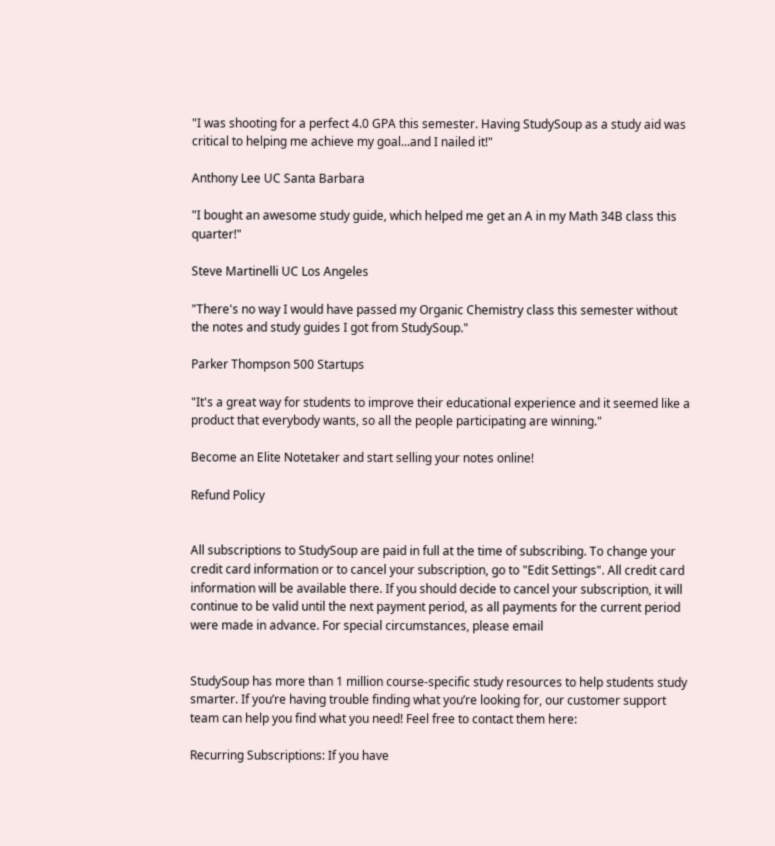"I was shooting for a perfect 4.0 GPA this semester. Having StudySoup as a study aid was critical to helping me achieve my goal...and I nailed it!"

Anthony Lee UC Santa Barbara

"I bought an awesome study guide, which helped me get an A in my Math 34B class this quarter!"

Steve Martinelli UC Los Angeles

"There's no way I would have passed my Organic Chemistry class this semester without the notes and study guides I got from StudySoup."

Parker Thompson 500 Startups

"It's a great way for students to improve their educational experience and it seemed like a product that everybody wants, so all the people participating are winning."

Become an Elite Notetaker and start selling your notes online!

Refund Policy


All subscriptions to StudySoup are paid in full at the time of subscribing. To change your credit card information or to cancel your subscription, go to "Edit Settings". All credit card information will be available there. If you should decide to cancel your subscription, it will continue to be valid until the next payment period, as all payments for the current period were made in advance. For special circumstances, please email


StudySoup has more than 1 million course-specific study resources to help students study smarter. If you’re having trouble finding what you’re looking for, our customer support team can help you find what you need! Feel free to contact them here:

Recurring Subscriptions: If you have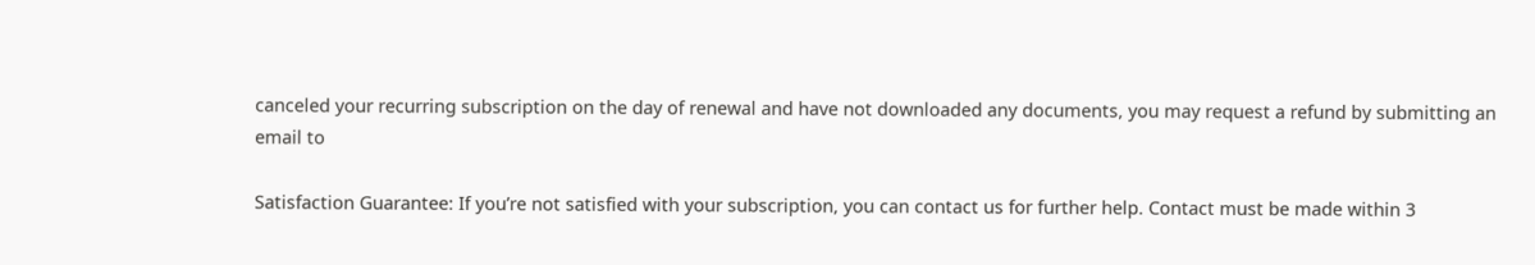canceled your recurring subscription on the day of renewal and have not downloaded any documents, you may request a refund by submitting an email to

Satisfaction Guarantee: If you’re not satisfied with your subscription, you can contact us for further help. Contact must be made within 3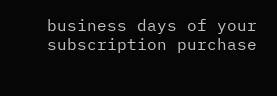business days of your subscription purchase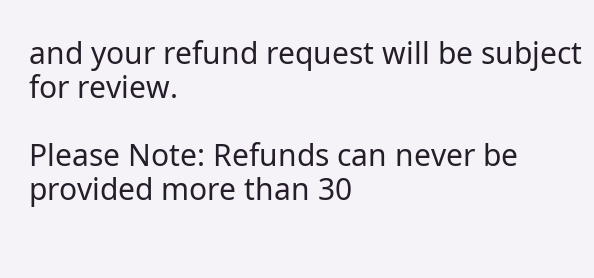and your refund request will be subject for review.

Please Note: Refunds can never be provided more than 30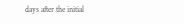days after the initial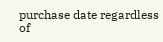purchase date regardless of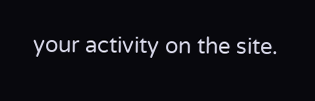your activity on the site.